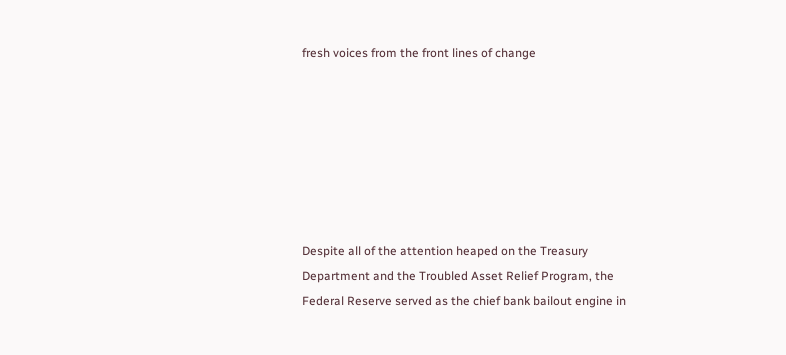fresh voices from the front lines of change







Despite all of the attention heaped on the Treasury Department and the Troubled Asset Relief Program, the Federal Reserve served as the chief bank bailout engine in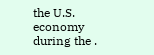the U.S. economy during the .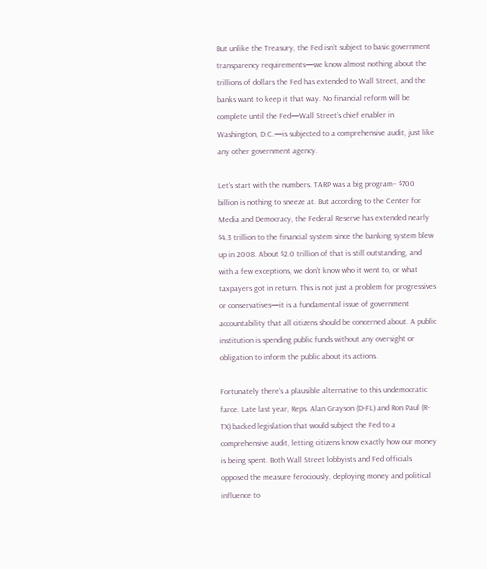But unlike the Treasury, the Fed isn’t subject to basic government transparency requirements—we know almost nothing about the trillions of dollars the Fed has extended to Wall Street, and the banks want to keep it that way. No financial reform will be complete until the Fed—Wall Street’s chief enabler in Washington, D.C.—is subjected to a comprehensive audit, just like any other government agency.

Let’s start with the numbers. TARP was a big program– $700 billion is nothing to sneeze at. But according to the Center for Media and Democracy, the Federal Reserve has extended nearly $4.3 trillion to the financial system since the banking system blew up in 2008. About $2.0 trillion of that is still outstanding, and with a few exceptions, we don’t know who it went to, or what taxpayers got in return. This is not just a problem for progressives or conservatives—it is a fundamental issue of government accountability that all citizens should be concerned about. A public institution is spending public funds without any oversight or obligation to inform the public about its actions.

Fortunately there’s a plausible alternative to this undemocratic farce. Late last year, Reps. Alan Grayson (D-FL) and Ron Paul (R-TX) backed legislation that would subject the Fed to a comprehensive audit, letting citizens know exactly how our money is being spent. Both Wall Street lobbyists and Fed officials opposed the measure ferociously, deploying money and political influence to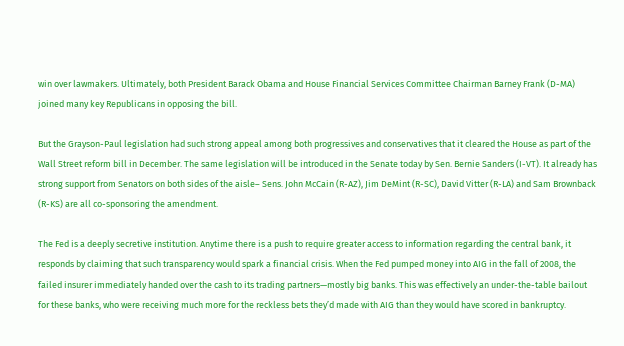win over lawmakers. Ultimately, both President Barack Obama and House Financial Services Committee Chairman Barney Frank (D-MA) joined many key Republicans in opposing the bill.

But the Grayson-Paul legislation had such strong appeal among both progressives and conservatives that it cleared the House as part of the Wall Street reform bill in December. The same legislation will be introduced in the Senate today by Sen. Bernie Sanders (I-VT). It already has strong support from Senators on both sides of the aisle– Sens. John McCain (R-AZ), Jim DeMint (R-SC), David Vitter (R-LA) and Sam Brownback (R-KS) are all co-sponsoring the amendment.

The Fed is a deeply secretive institution. Anytime there is a push to require greater access to information regarding the central bank, it responds by claiming that such transparency would spark a financial crisis. When the Fed pumped money into AIG in the fall of 2008, the failed insurer immediately handed over the cash to its trading partners—mostly big banks. This was effectively an under-the-table bailout for these banks, who were receiving much more for the reckless bets they’d made with AIG than they would have scored in bankruptcy.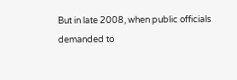But in late 2008, when public officials demanded to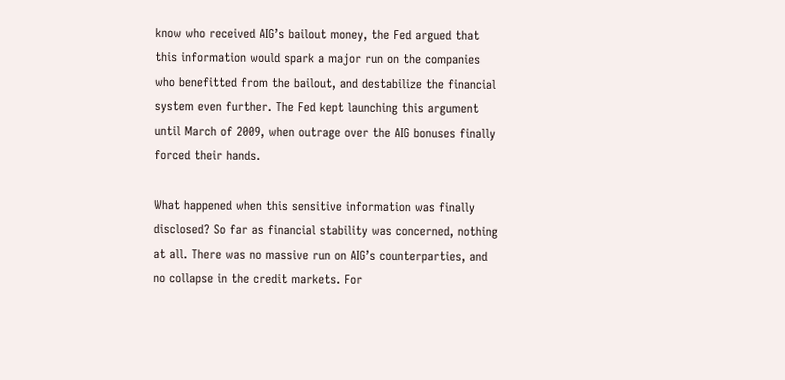know who received AIG’s bailout money, the Fed argued that this information would spark a major run on the companies who benefitted from the bailout, and destabilize the financial system even further. The Fed kept launching this argument until March of 2009, when outrage over the AIG bonuses finally forced their hands.

What happened when this sensitive information was finally disclosed? So far as financial stability was concerned, nothing at all. There was no massive run on AIG’s counterparties, and no collapse in the credit markets. For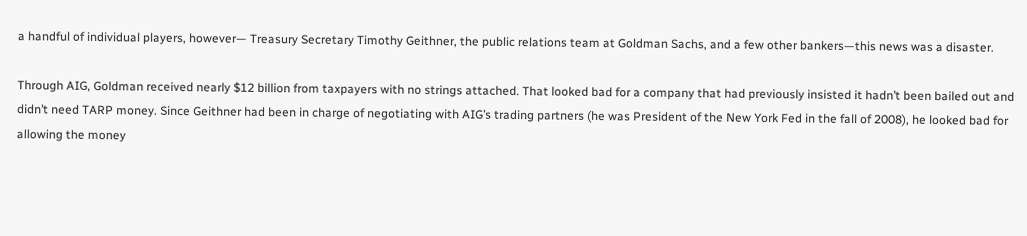a handful of individual players, however— Treasury Secretary Timothy Geithner, the public relations team at Goldman Sachs, and a few other bankers—this news was a disaster.

Through AIG, Goldman received nearly $12 billion from taxpayers with no strings attached. That looked bad for a company that had previously insisted it hadn’t been bailed out and didn’t need TARP money. Since Geithner had been in charge of negotiating with AIG’s trading partners (he was President of the New York Fed in the fall of 2008), he looked bad for allowing the money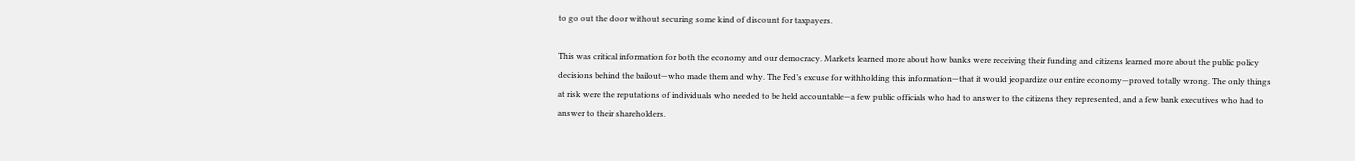to go out the door without securing some kind of discount for taxpayers.

This was critical information for both the economy and our democracy. Markets learned more about how banks were receiving their funding and citizens learned more about the public policy decisions behind the bailout—who made them and why. The Fed’s excuse for withholding this information—that it would jeopardize our entire economy—proved totally wrong. The only things at risk were the reputations of individuals who needed to be held accountable—a few public officials who had to answer to the citizens they represented, and a few bank executives who had to answer to their shareholders.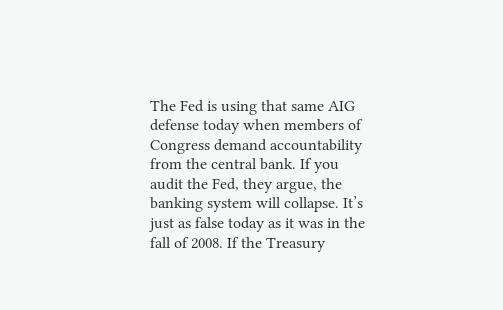The Fed is using that same AIG defense today when members of Congress demand accountability from the central bank. If you audit the Fed, they argue, the banking system will collapse. It’s just as false today as it was in the fall of 2008. If the Treasury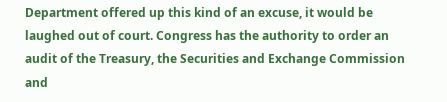Department offered up this kind of an excuse, it would be laughed out of court. Congress has the authority to order an audit of the Treasury, the Securities and Exchange Commission and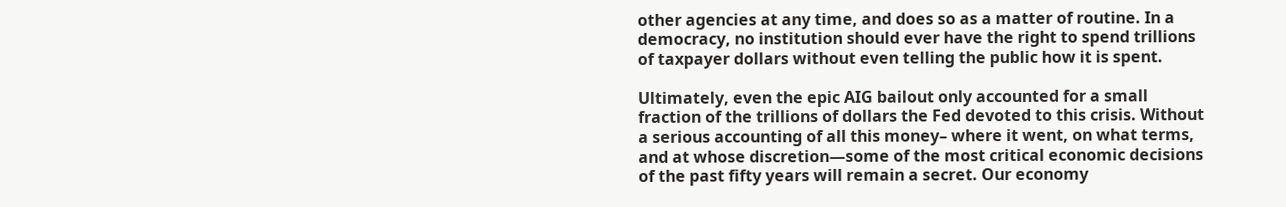other agencies at any time, and does so as a matter of routine. In a democracy, no institution should ever have the right to spend trillions of taxpayer dollars without even telling the public how it is spent.

Ultimately, even the epic AIG bailout only accounted for a small fraction of the trillions of dollars the Fed devoted to this crisis. Without a serious accounting of all this money– where it went, on what terms, and at whose discretion—some of the most critical economic decisions of the past fifty years will remain a secret. Our economy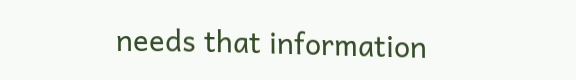needs that information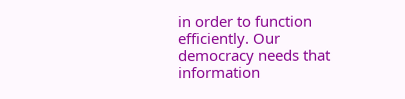in order to function efficiently. Our democracy needs that information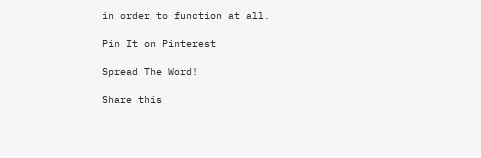in order to function at all.

Pin It on Pinterest

Spread The Word!

Share this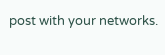post with your networks.